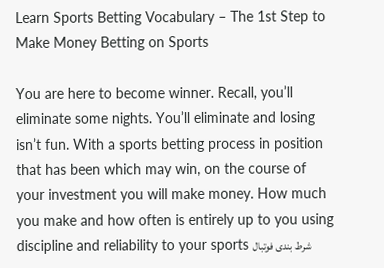Learn Sports Betting Vocabulary – The 1st Step to Make Money Betting on Sports

You are here to become winner. Recall, you’ll eliminate some nights. You’ll eliminate and losing isn’t fun. With a sports betting process in position that has been which may win, on the course of your investment you will make money. How much you make and how often is entirely up to you using discipline and reliability to your sports شرط بندی فوتبال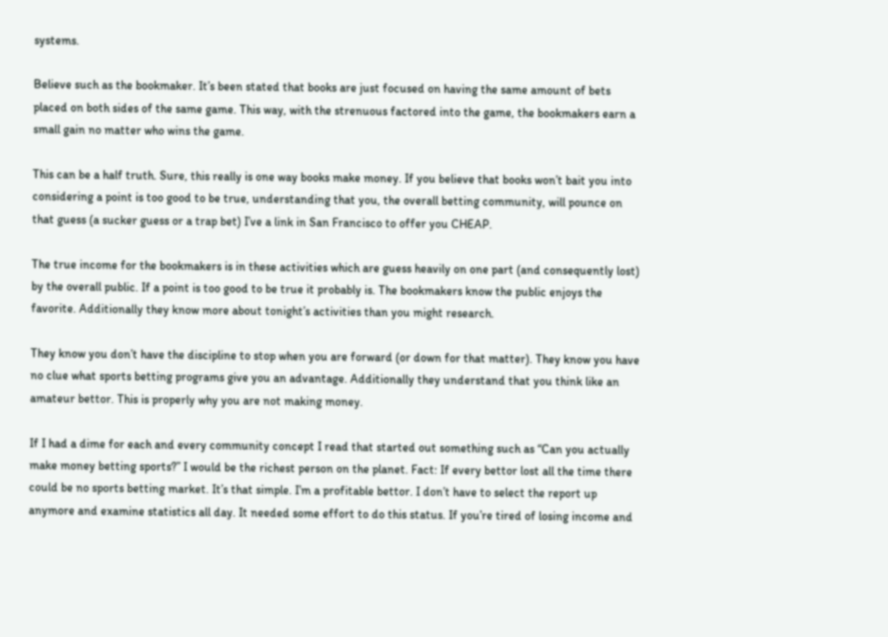systems.

Believe such as the bookmaker. It’s been stated that books are just focused on having the same amount of bets placed on both sides of the same game. This way, with the strenuous factored into the game, the bookmakers earn a small gain no matter who wins the game.

This can be a half truth. Sure, this really is one way books make money. If you believe that books won’t bait you into considering a point is too good to be true, understanding that you, the overall betting community, will pounce on that guess (a sucker guess or a trap bet) I’ve a link in San Francisco to offer you CHEAP.

The true income for the bookmakers is in these activities which are guess heavily on one part (and consequently lost) by the overall public. If a point is too good to be true it probably is. The bookmakers know the public enjoys the favorite. Additionally they know more about tonight’s activities than you might research.

They know you don’t have the discipline to stop when you are forward (or down for that matter). They know you have no clue what sports betting programs give you an advantage. Additionally they understand that you think like an amateur bettor. This is properly why you are not making money.

If I had a dime for each and every community concept I read that started out something such as “Can you actually make money betting sports?” I would be the richest person on the planet. Fact: If every bettor lost all the time there could be no sports betting market. It’s that simple. I’m a profitable bettor. I don’t have to select the report up anymore and examine statistics all day. It needed some effort to do this status. If you’re tired of losing income and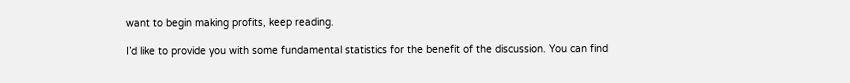want to begin making profits, keep reading.

I’d like to provide you with some fundamental statistics for the benefit of the discussion. You can find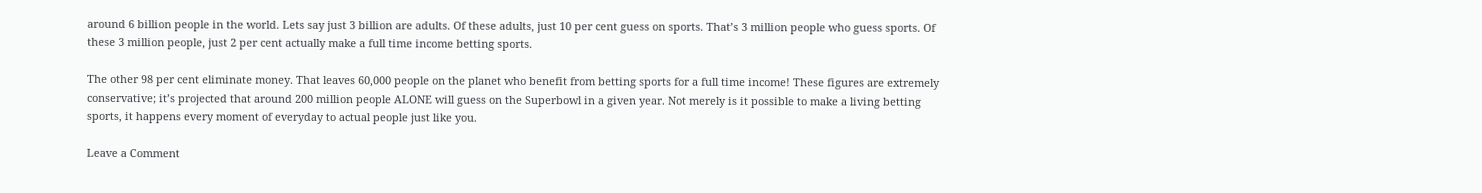around 6 billion people in the world. Lets say just 3 billion are adults. Of these adults, just 10 per cent guess on sports. That’s 3 million people who guess sports. Of these 3 million people, just 2 per cent actually make a full time income betting sports.

The other 98 per cent eliminate money. That leaves 60,000 people on the planet who benefit from betting sports for a full time income! These figures are extremely conservative; it’s projected that around 200 million people ALONE will guess on the Superbowl in a given year. Not merely is it possible to make a living betting sports, it happens every moment of everyday to actual people just like you.

Leave a Comment